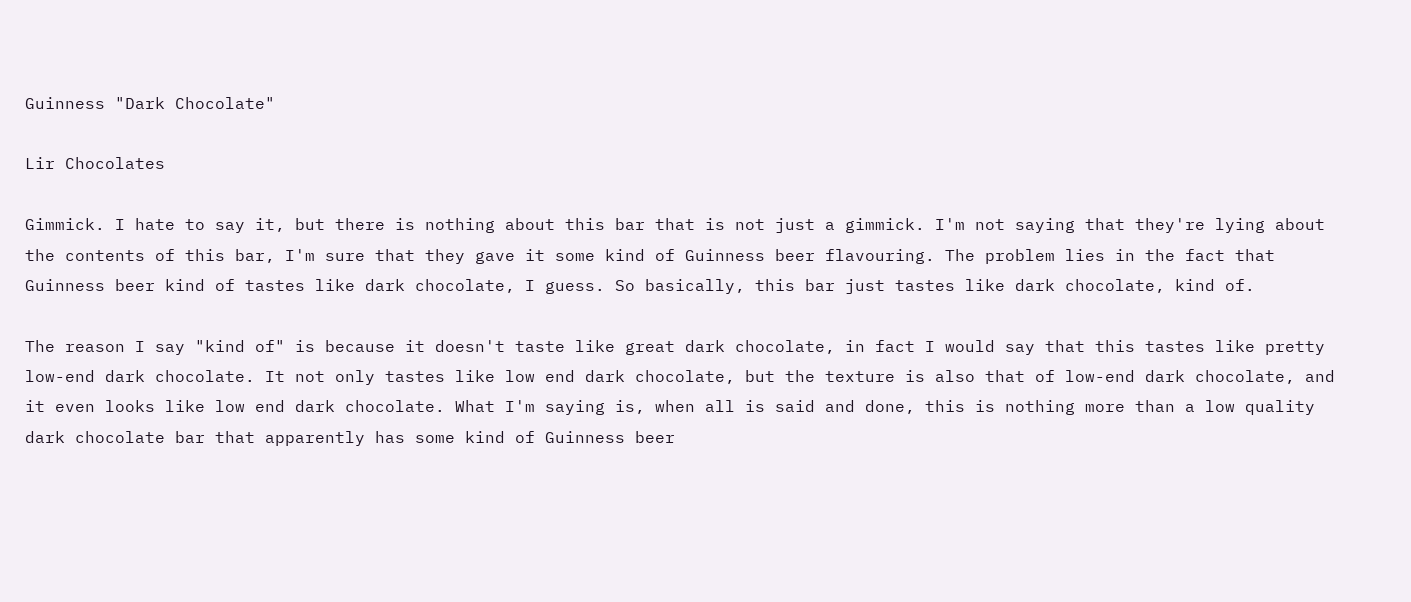Guinness "Dark Chocolate"

Lir Chocolates

Gimmick. I hate to say it, but there is nothing about this bar that is not just a gimmick. I'm not saying that they're lying about the contents of this bar, I'm sure that they gave it some kind of Guinness beer flavouring. The problem lies in the fact that Guinness beer kind of tastes like dark chocolate, I guess. So basically, this bar just tastes like dark chocolate, kind of.

The reason I say "kind of" is because it doesn't taste like great dark chocolate, in fact I would say that this tastes like pretty low-end dark chocolate. It not only tastes like low end dark chocolate, but the texture is also that of low-end dark chocolate, and it even looks like low end dark chocolate. What I'm saying is, when all is said and done, this is nothing more than a low quality dark chocolate bar that apparently has some kind of Guinness beer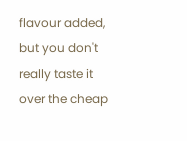flavour added, but you don't really taste it over the cheap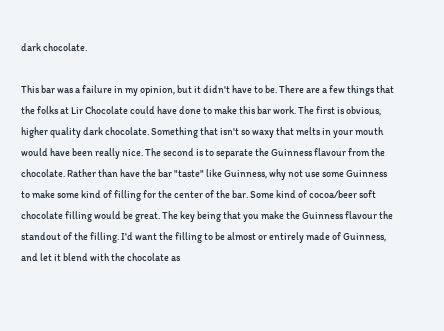dark chocolate.

This bar was a failure in my opinion, but it didn't have to be. There are a few things that the folks at Lir Chocolate could have done to make this bar work. The first is obvious, higher quality dark chocolate. Something that isn't so waxy that melts in your mouth would have been really nice. The second is to separate the Guinness flavour from the chocolate. Rather than have the bar "taste" like Guinness, why not use some Guinness to make some kind of filling for the center of the bar. Some kind of cocoa/beer soft chocolate filling would be great. The key being that you make the Guinness flavour the standout of the filling. I'd want the filling to be almost or entirely made of Guinness, and let it blend with the chocolate as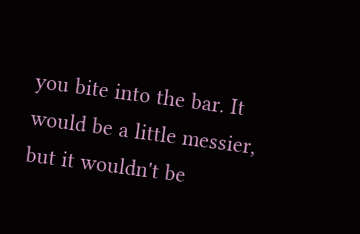you bite into the bar. It would be a little messier, but it wouldn't be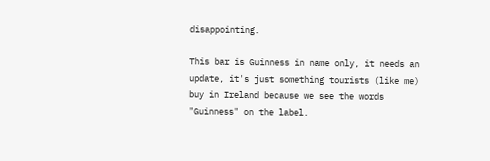disappointing.

This bar is Guinness in name only, it needs an update, it's just something tourists (like me) buy in Ireland because we see the words "Guinness" on the label.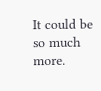It could be so much more.